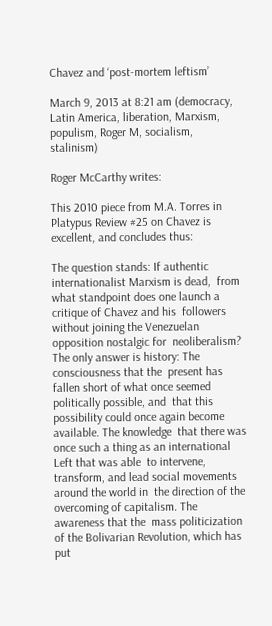Chavez and ‘post-mortem leftism’

March 9, 2013 at 8:21 am (democracy, Latin America, liberation, Marxism, populism, Roger M, socialism, stalinism)

Roger McCarthy writes:

This 2010 piece from M.A. Torres in Platypus Review #25 on Chavez is excellent, and concludes thus:

The question stands: If authentic internationalist Marxism is dead,  from what standpoint does one launch a critique of Chavez and his  followers without joining the Venezuelan opposition nostalgic for  neoliberalism? The only answer is history: The consciousness that the  present has fallen short of what once seemed politically possible, and  that this possibility could once again become available. The knowledge  that there was once such a thing as an international Left that was able  to intervene, transform, and lead social movements around the world in  the direction of the overcoming of capitalism. The awareness that the  mass politicization of the Bolivarian Revolution, which has put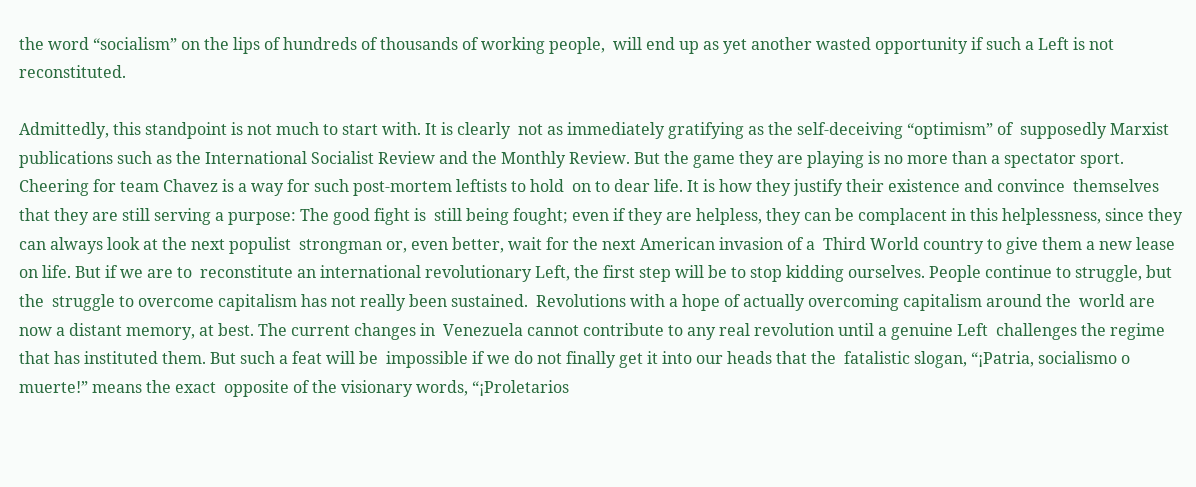the word “socialism” on the lips of hundreds of thousands of working people,  will end up as yet another wasted opportunity if such a Left is not  reconstituted.

Admittedly, this standpoint is not much to start with. It is clearly  not as immediately gratifying as the self-deceiving “optimism” of  supposedly Marxist publications such as the International Socialist Review and the Monthly Review. But the game they are playing is no more than a spectator sport.  Cheering for team Chavez is a way for such post-mortem leftists to hold  on to dear life. It is how they justify their existence and convince  themselves that they are still serving a purpose: The good fight is  still being fought; even if they are helpless, they can be complacent in this helplessness, since they can always look at the next populist  strongman or, even better, wait for the next American invasion of a  Third World country to give them a new lease on life. But if we are to  reconstitute an international revolutionary Left, the first step will be to stop kidding ourselves. People continue to struggle, but the  struggle to overcome capitalism has not really been sustained.  Revolutions with a hope of actually overcoming capitalism around the  world are now a distant memory, at best. The current changes in  Venezuela cannot contribute to any real revolution until a genuine Left  challenges the regime that has instituted them. But such a feat will be  impossible if we do not finally get it into our heads that the  fatalistic slogan, “¡Patria, socialismo o muerte!” means the exact  opposite of the visionary words, “¡Proletarios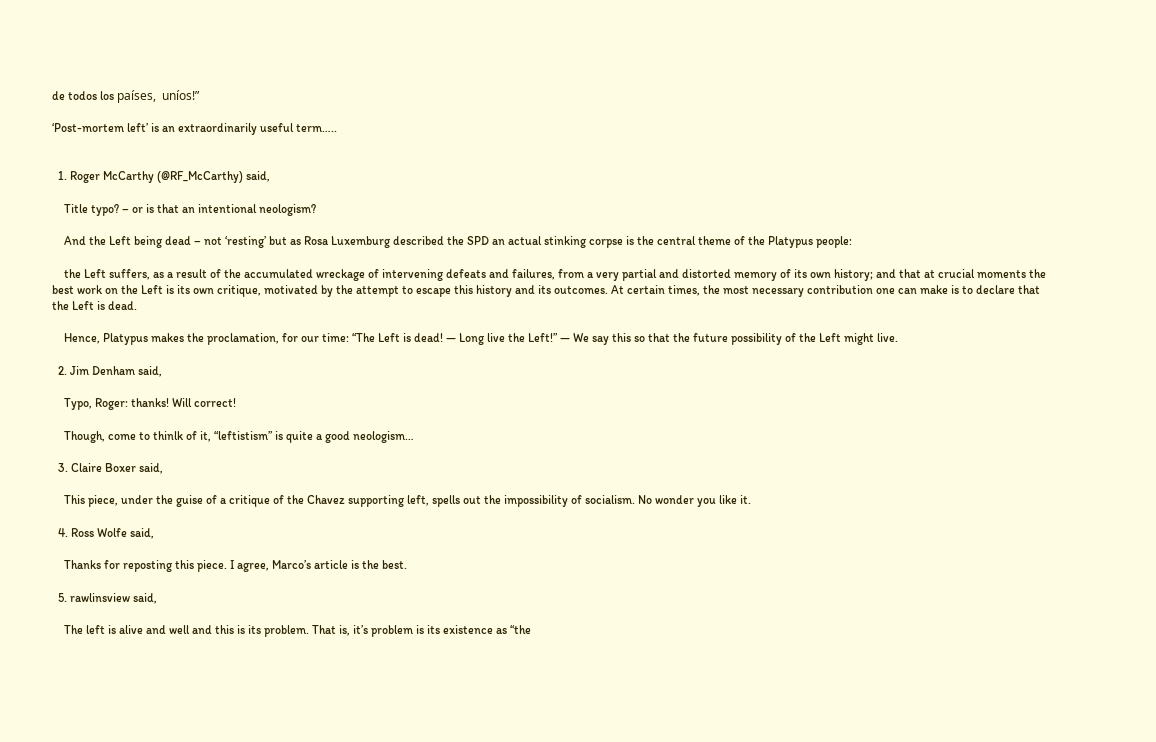de todos los países,  uníos!”

‘Post-mortem left’ is an extraordinarily useful term…..


  1. Roger McCarthy (@RF_McCarthy) said,

    Title typo? – or is that an intentional neologism?

    And the Left being dead – not ‘resting’ but as Rosa Luxemburg described the SPD an actual stinking corpse is the central theme of the Platypus people:

    the Left suffers, as a result of the accumulated wreckage of intervening defeats and failures, from a very partial and distorted memory of its own history; and that at crucial moments the best work on the Left is its own critique, motivated by the attempt to escape this history and its outcomes. At certain times, the most necessary contribution one can make is to declare that the Left is dead.

    Hence, Platypus makes the proclamation, for our time: “The Left is dead! — Long live the Left!” — We say this so that the future possibility of the Left might live.

  2. Jim Denham said,

    Typo, Roger: thanks! Will correct!

    Though, come to thinlk of it, “leftistism” is quite a good neologism…

  3. Claire Boxer said,

    This piece, under the guise of a critique of the Chavez supporting left, spells out the impossibility of socialism. No wonder you like it.

  4. Ross Wolfe said,

    Thanks for reposting this piece. I agree, Marco’s article is the best.

  5. rawlinsview said,

    The left is alive and well and this is its problem. That is, it’s problem is its existence as “the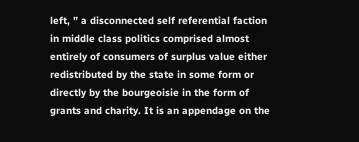left, ” a disconnected self referential faction in middle class politics comprised almost entirely of consumers of surplus value either redistributed by the state in some form or directly by the bourgeoisie in the form of grants and charity. It is an appendage on the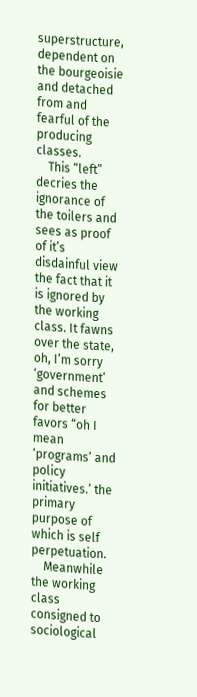superstructure, dependent on the bourgeoisie and detached from and fearful of the producing classes.
    This “left” decries the ignorance of the toilers and sees as proof of it’s disdainful view the fact that it is ignored by the working class. It fawns over the state, oh, I’m sorry ‘government’ and schemes for better favors “oh I mean ‘programs’ and policy initiatives.’ the primary purpose of which is self perpetuation.
    Meanwhile the working class consigned to sociological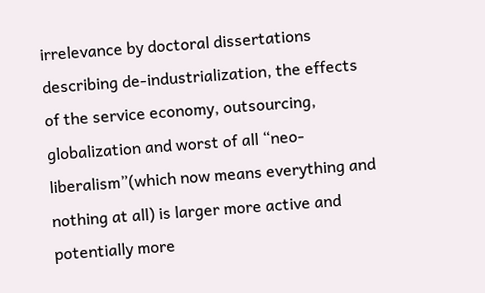irrelevance by doctoral dissertations describing de-industrialization, the effects of the service economy, outsourcing, globalization and worst of all “neo-liberalism”(which now means everything and nothing at all) is larger more active and potentially more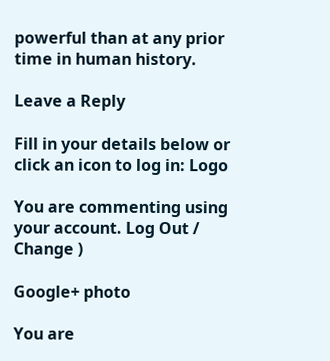powerful than at any prior time in human history.

Leave a Reply

Fill in your details below or click an icon to log in: Logo

You are commenting using your account. Log Out /  Change )

Google+ photo

You are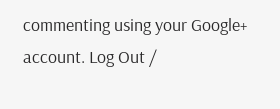commenting using your Google+ account. Log Out /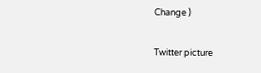Change )

Twitter picture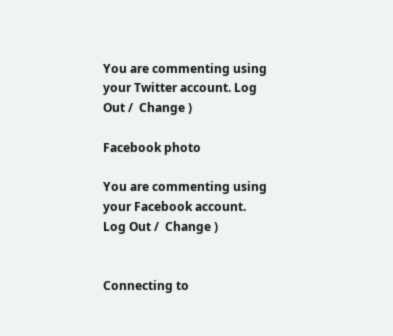You are commenting using your Twitter account. Log Out /  Change )

Facebook photo

You are commenting using your Facebook account. Log Out /  Change )


Connecting to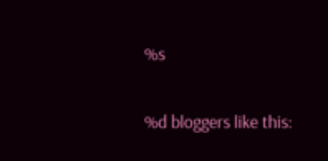%s

%d bloggers like this: